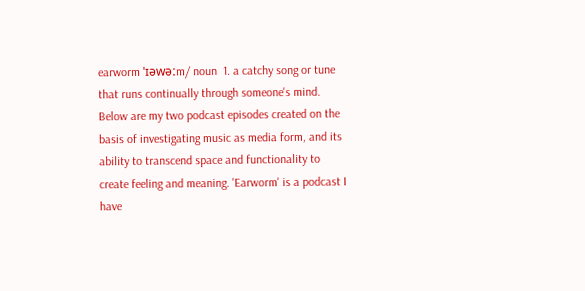earworm ˈɪəwəːm/ noun  1. a catchy song or tune that runs continually through someone's mind.   Below are my two podcast episodes created on the basis of investigating music as media form, and its ability to transcend space and functionality to create feeling and meaning. 'Earworm' is a podcast I have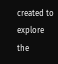created to explore the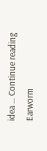idea … Continue reading Earworm